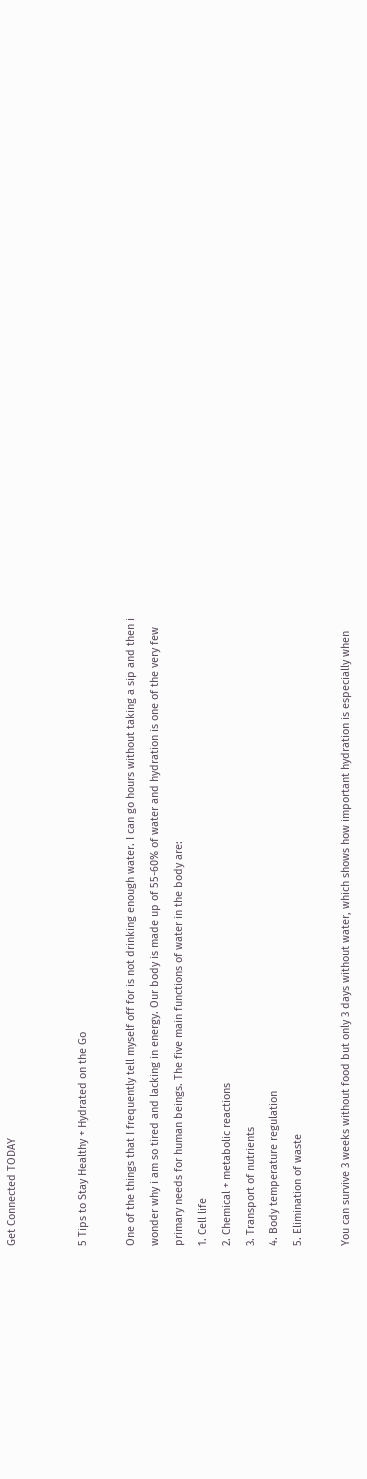Get Connected TODAY


5 Tips to Stay Healthy + Hydrated on the Go

One of the things that I frequently tell myself off for is not drinking enough water. I can go hours without taking a sip and then i wonder why i am so tired and lacking in energy. Our body is made up of 55-60% of water and hydration is one of the very few primary needs for human beings. The five main functions of water in the body are:
1. Cell life
2. Chemical + metabolic reactions
3. Transport of nutrients
4. Body temperature regulation
5. Elimination of waste

You can survive 3 weeks without food but only 3 days without water, which shows how important hydration is especially when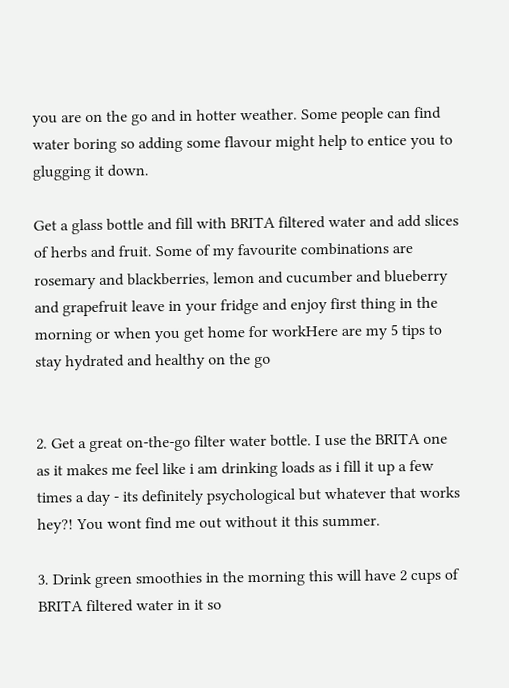you are on the go and in hotter weather. Some people can find water boring so adding some flavour might help to entice you to glugging it down.

Get a glass bottle and fill with BRITA filtered water and add slices of herbs and fruit. Some of my favourite combinations are rosemary and blackberries, lemon and cucumber and blueberry and grapefruit leave in your fridge and enjoy first thing in the morning or when you get home for workHere are my 5 tips to stay hydrated and healthy on the go


2. Get a great on-the-go filter water bottle. I use the BRITA one as it makes me feel like i am drinking loads as i fill it up a few times a day - its definitely psychological but whatever that works hey?! You wont find me out without it this summer.

3. Drink green smoothies in the morning this will have 2 cups of BRITA filtered water in it so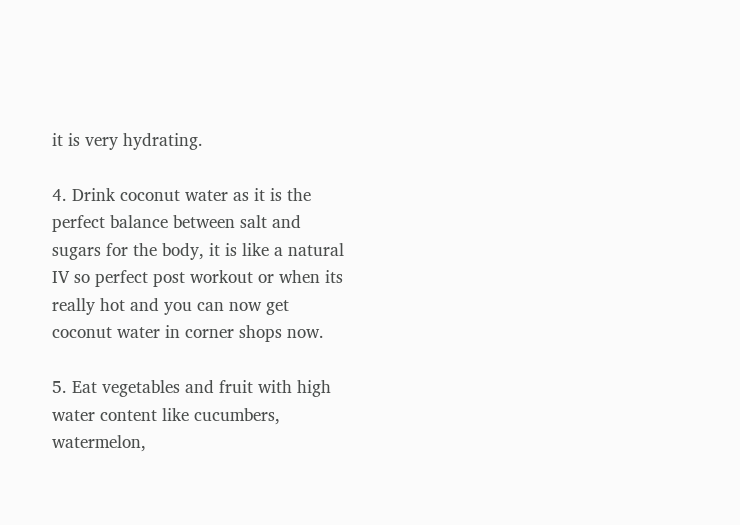it is very hydrating.

4. Drink coconut water as it is the perfect balance between salt and sugars for the body, it is like a natural IV so perfect post workout or when its really hot and you can now get coconut water in corner shops now.

5. Eat vegetables and fruit with high water content like cucumbers, watermelon,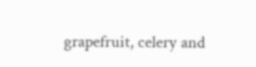grapefruit, celery and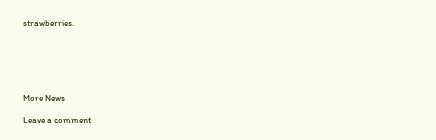strawberries.






More News

Leave a comment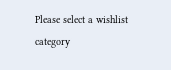Please select a wishlist category